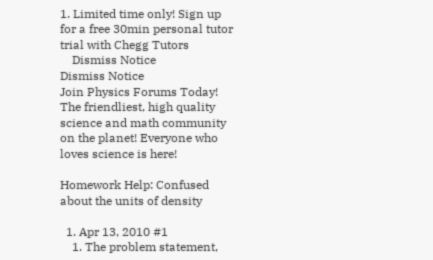1. Limited time only! Sign up for a free 30min personal tutor trial with Chegg Tutors
    Dismiss Notice
Dismiss Notice
Join Physics Forums Today!
The friendliest, high quality science and math community on the planet! Everyone who loves science is here!

Homework Help: Confused about the units of density

  1. Apr 13, 2010 #1
    1. The problem statement,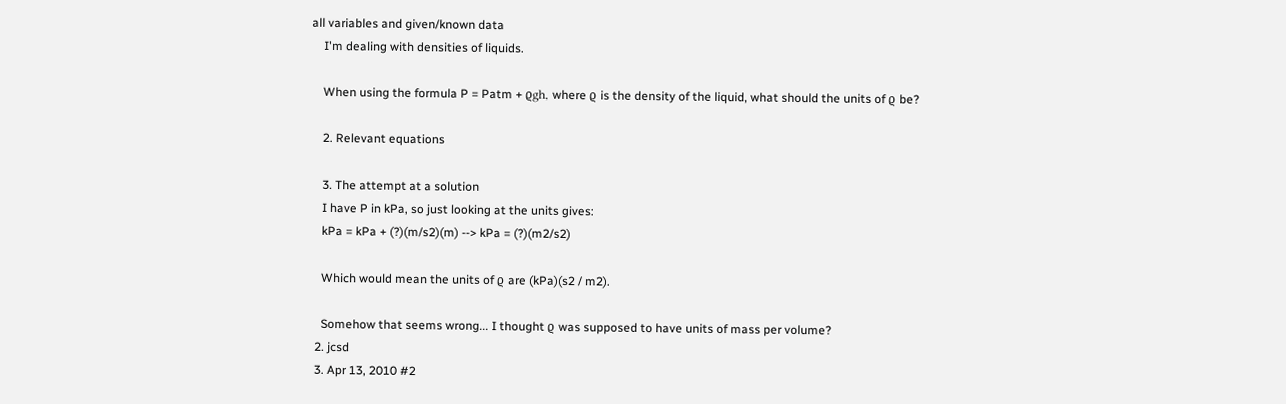all variables and given/known data
    I'm dealing with densities of liquids.

    When using the formula P = Patm + ϱgh, where ϱ is the density of the liquid, what should the units of ϱ be?

    2. Relevant equations

    3. The attempt at a solution
    I have P in kPa, so just looking at the units gives:
    kPa = kPa + (?)(m/s2)(m) --> kPa = (?)(m2/s2)

    Which would mean the units of ϱ are (kPa)(s2 / m2).

    Somehow that seems wrong... I thought ϱ was supposed to have units of mass per volume?
  2. jcsd
  3. Apr 13, 2010 #2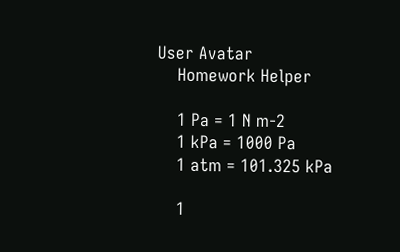User Avatar
    Homework Helper

    1 Pa = 1 N m-2
    1 kPa = 1000 Pa
    1 atm = 101.325 kPa

    1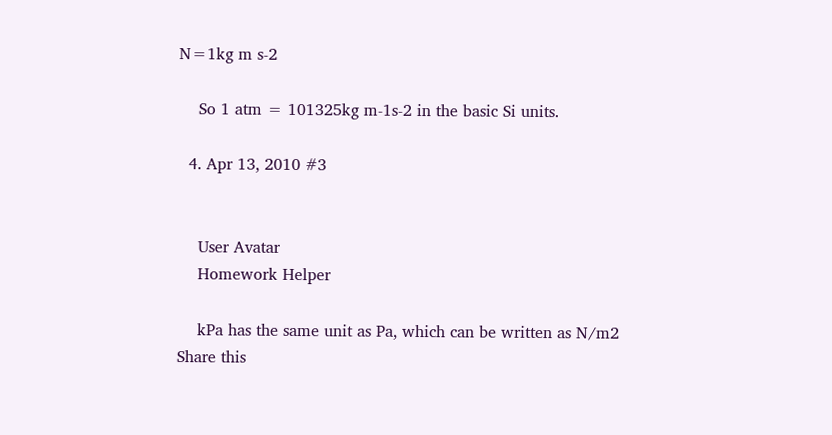N=1kg m s-2

    So 1 atm = 101325kg m-1s-2 in the basic Si units.

  4. Apr 13, 2010 #3


    User Avatar
    Homework Helper

    kPa has the same unit as Pa, which can be written as N/m2
Share this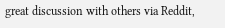great discussion with others via Reddit,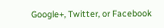Google+, Twitter, or Facebook